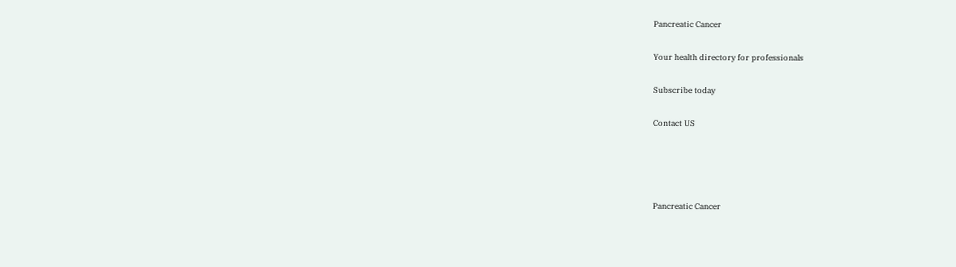Pancreatic Cancer

Your health directory for professionals

Subscribe today

Contact US




Pancreatic Cancer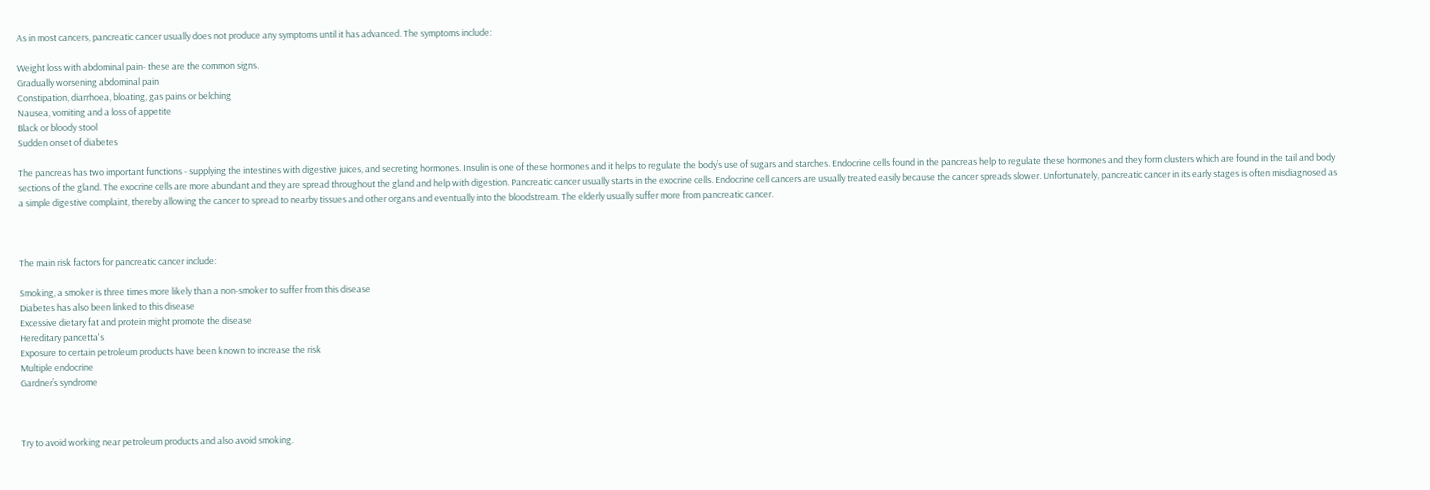As in most cancers, pancreatic cancer usually does not produce any symptoms until it has advanced. The symptoms include:

Weight loss with abdominal pain- these are the common signs.
Gradually worsening abdominal pain
Constipation, diarrhoea, bloating, gas pains or belching
Nausea, vomiting and a loss of appetite
Black or bloody stool
Sudden onset of diabetes

The pancreas has two important functions - supplying the intestines with digestive juices, and secreting hormones. Insulin is one of these hormones and it helps to regulate the body’s use of sugars and starches. Endocrine cells found in the pancreas help to regulate these hormones and they form clusters which are found in the tail and body sections of the gland. The exocrine cells are more abundant and they are spread throughout the gland and help with digestion. Pancreatic cancer usually starts in the exocrine cells. Endocrine cell cancers are usually treated easily because the cancer spreads slower. Unfortunately, pancreatic cancer in its early stages is often misdiagnosed as a simple digestive complaint, thereby allowing the cancer to spread to nearby tissues and other organs and eventually into the bloodstream. The elderly usually suffer more from pancreatic cancer.



The main risk factors for pancreatic cancer include:

Smoking, a smoker is three times more likely than a non-smoker to suffer from this disease
Diabetes has also been linked to this disease
Excessive dietary fat and protein might promote the disease
Hereditary pancetta's
Exposure to certain petroleum products have been known to increase the risk
Multiple endocrine
Gardner’s syndrome



Try to avoid working near petroleum products and also avoid smoking.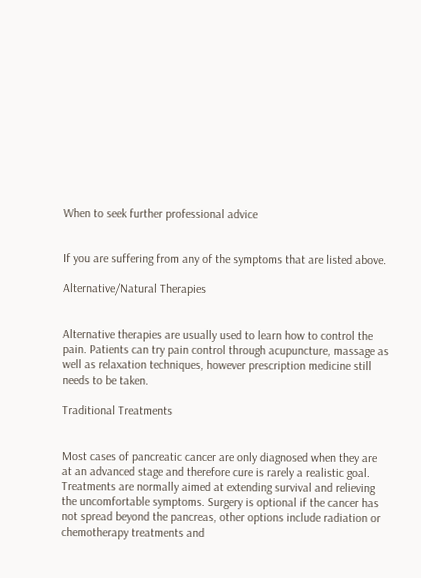When to seek further professional advice


If you are suffering from any of the symptoms that are listed above.

Alternative/Natural Therapies


Alternative therapies are usually used to learn how to control the pain. Patients can try pain control through acupuncture, massage as well as relaxation techniques, however prescription medicine still needs to be taken.

Traditional Treatments


Most cases of pancreatic cancer are only diagnosed when they are at an advanced stage and therefore cure is rarely a realistic goal. Treatments are normally aimed at extending survival and relieving the uncomfortable symptoms. Surgery is optional if the cancer has not spread beyond the pancreas, other options include radiation or chemotherapy treatments and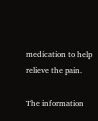medication to help relieve the pain.

The information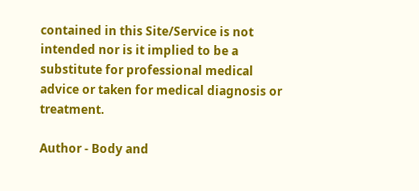contained in this Site/Service is not intended nor is it implied to be a substitute for professional medical advice or taken for medical diagnosis or treatment.

Author - Body and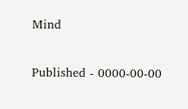Mind

Published - 0000-00-00